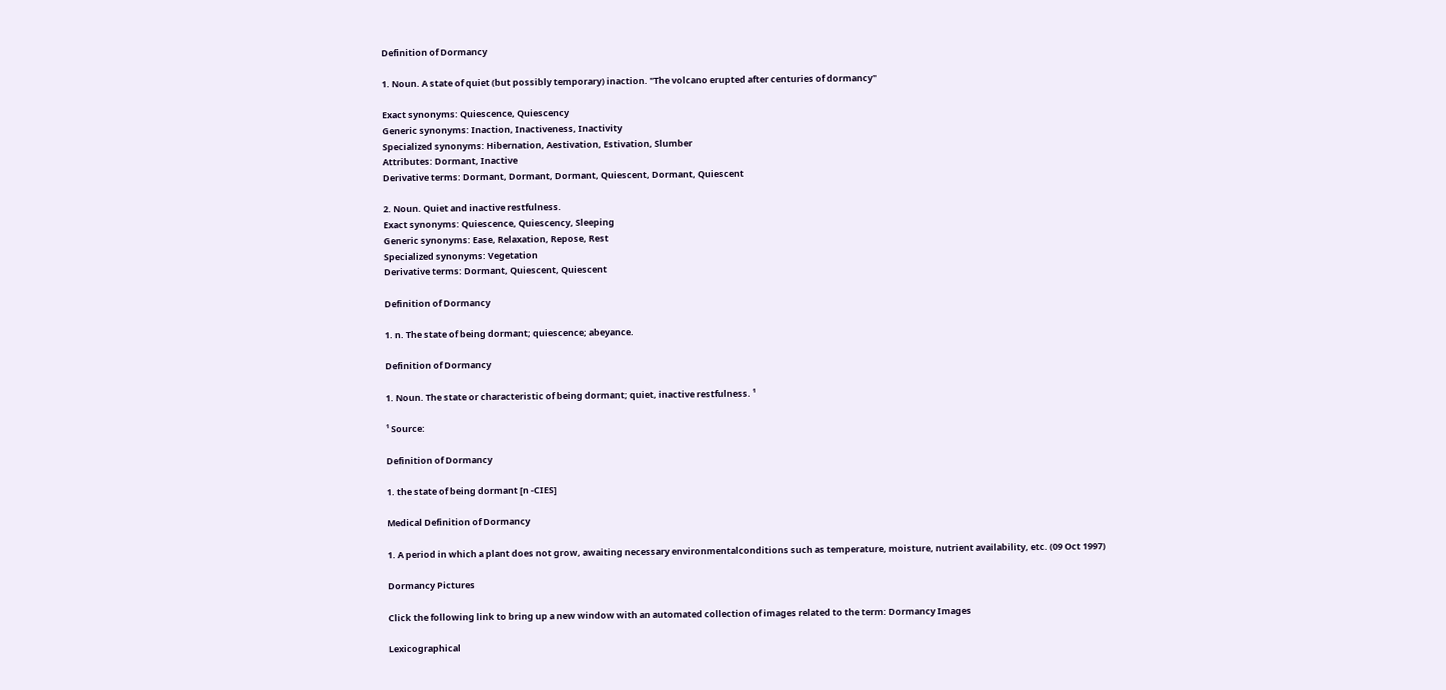Definition of Dormancy

1. Noun. A state of quiet (but possibly temporary) inaction. "The volcano erupted after centuries of dormancy"

Exact synonyms: Quiescence, Quiescency
Generic synonyms: Inaction, Inactiveness, Inactivity
Specialized synonyms: Hibernation, Aestivation, Estivation, Slumber
Attributes: Dormant, Inactive
Derivative terms: Dormant, Dormant, Dormant, Quiescent, Dormant, Quiescent

2. Noun. Quiet and inactive restfulness.
Exact synonyms: Quiescence, Quiescency, Sleeping
Generic synonyms: Ease, Relaxation, Repose, Rest
Specialized synonyms: Vegetation
Derivative terms: Dormant, Quiescent, Quiescent

Definition of Dormancy

1. n. The state of being dormant; quiescence; abeyance.

Definition of Dormancy

1. Noun. The state or characteristic of being dormant; quiet, inactive restfulness. ¹

¹ Source:

Definition of Dormancy

1. the state of being dormant [n -CIES]

Medical Definition of Dormancy

1. A period in which a plant does not grow, awaiting necessary environmentalconditions such as temperature, moisture, nutrient availability, etc. (09 Oct 1997)

Dormancy Pictures

Click the following link to bring up a new window with an automated collection of images related to the term: Dormancy Images

Lexicographical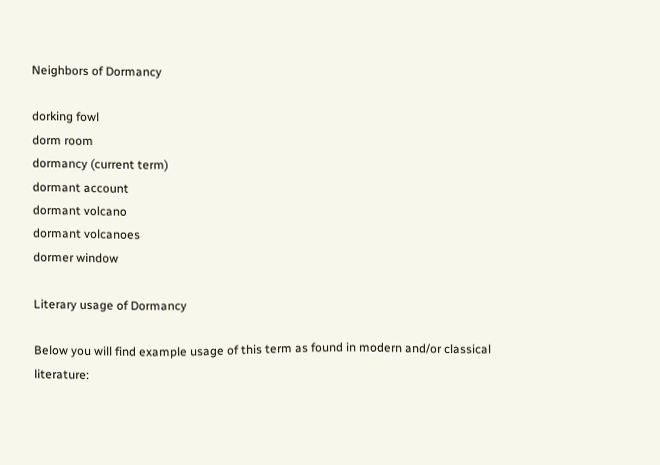Neighbors of Dormancy

dorking fowl
dorm room
dormancy (current term)
dormant account
dormant volcano
dormant volcanoes
dormer window

Literary usage of Dormancy

Below you will find example usage of this term as found in modern and/or classical literature: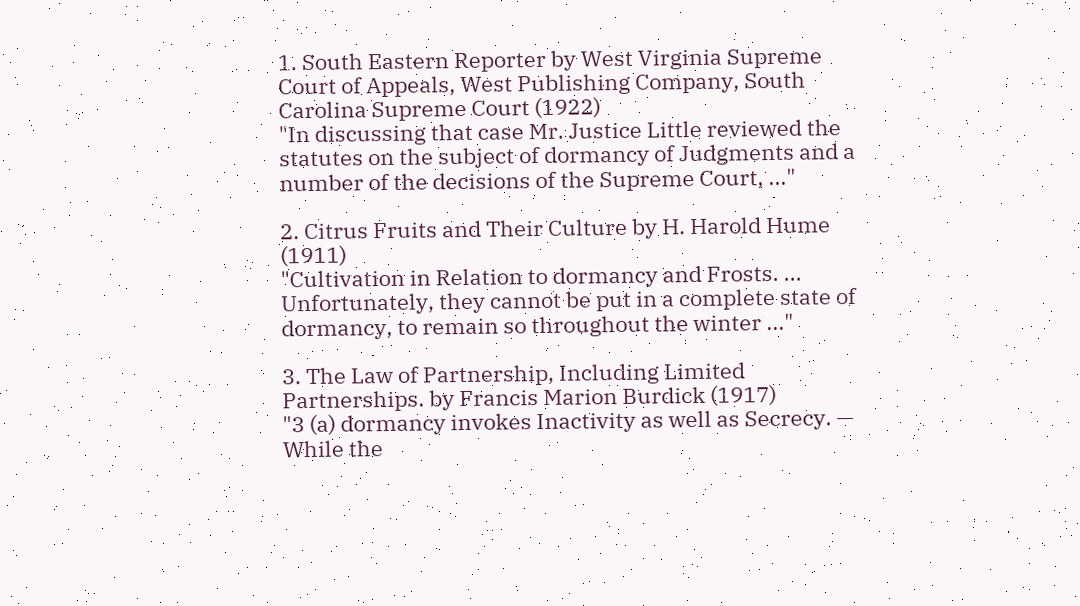1. South Eastern Reporter by West Virginia Supreme Court of Appeals, West Publishing Company, South Carolina Supreme Court (1922)
"In discussing that case Mr. Justice Little reviewed the statutes on the subject of dormancy of Judgments and a number of the decisions of the Supreme Court, ..."

2. Citrus Fruits and Their Culture by H. Harold Hume (1911)
"Cultivation in Relation to dormancy and Frosts. ... Unfortunately, they cannot be put in a complete state of dormancy, to remain so throughout the winter ..."

3. The Law of Partnership, Including Limited Partnerships. by Francis Marion Burdick (1917)
"3 (a) dormancy invokes Inactivity as well as Secrecy. — While the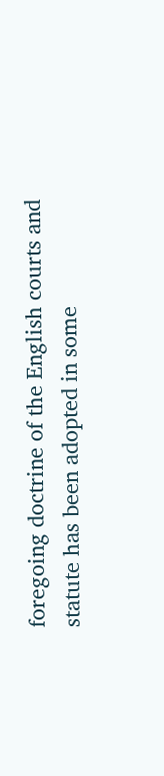foregoing doctrine of the English courts and statute has been adopted in some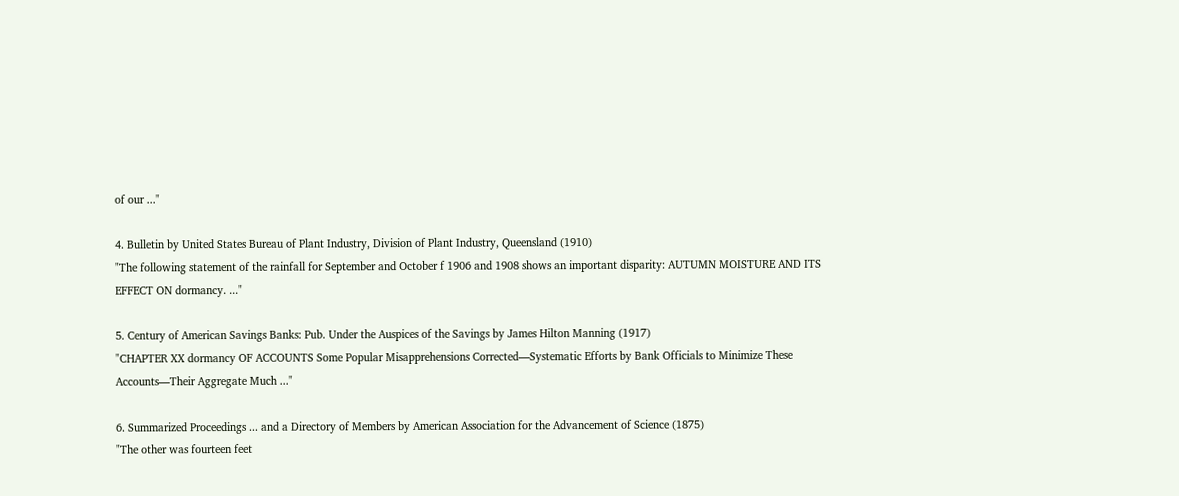of our ..."

4. Bulletin by United States Bureau of Plant Industry, Division of Plant Industry, Queensland (1910)
"The following statement of the rainfall for September and October f 1906 and 1908 shows an important disparity: AUTUMN MOISTURE AND ITS EFFECT ON dormancy. ..."

5. Century of American Savings Banks: Pub. Under the Auspices of the Savings by James Hilton Manning (1917)
"CHAPTER XX dormancy OF ACCOUNTS Some Popular Misapprehensions Corrected—Systematic Efforts by Bank Officials to Minimize These Accounts—Their Aggregate Much ..."

6. Summarized Proceedings ... and a Directory of Members by American Association for the Advancement of Science (1875)
"The other was fourteen feet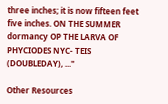three inches; it is now fifteen feet five inches. ON THE SUMMER dormancy OP THE LARVA OF PHYCIODES NYC- TEIS (DOUBLEDAY), ..."

Other Resources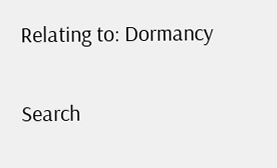Relating to: Dormancy

Search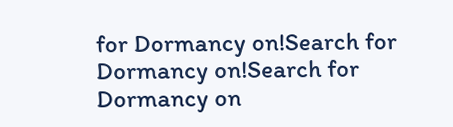for Dormancy on!Search for Dormancy on!Search for Dormancy on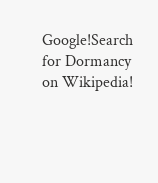Google!Search for Dormancy on Wikipedia!